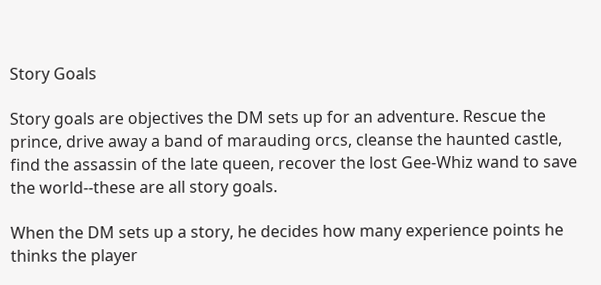Story Goals

Story goals are objectives the DM sets up for an adventure. Rescue the prince, drive away a band of marauding orcs, cleanse the haunted castle, find the assassin of the late queen, recover the lost Gee-Whiz wand to save the world--these are all story goals.

When the DM sets up a story, he decides how many experience points he thinks the player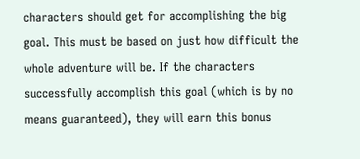characters should get for accomplishing the big goal. This must be based on just how difficult the whole adventure will be. If the characters successfully accomplish this goal (which is by no means guaranteed), they will earn this bonus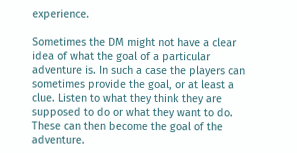experience.

Sometimes the DM might not have a clear idea of what the goal of a particular adventure is. In such a case the players can sometimes provide the goal, or at least a clue. Listen to what they think they are supposed to do or what they want to do. These can then become the goal of the adventure.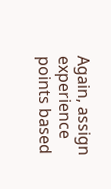Again, assign experience points based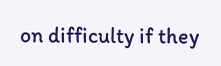on difficulty if they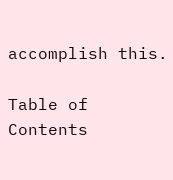accomplish this.

Table of Contents